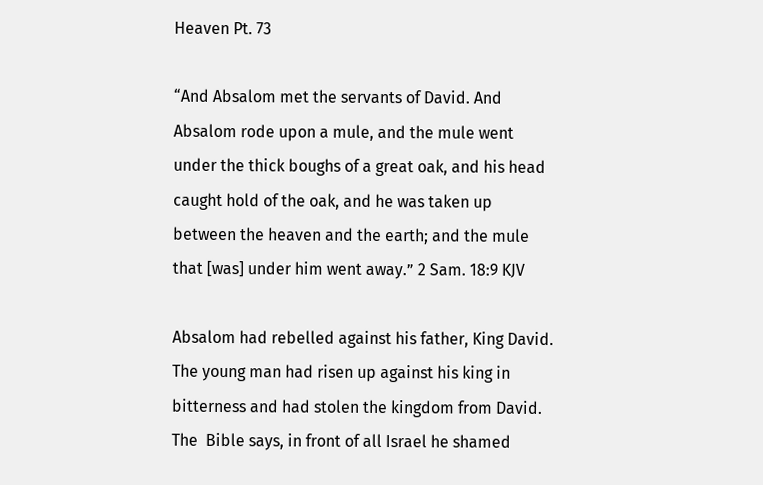Heaven Pt. 73

“And Absalom met the servants of David. And Absalom rode upon a mule, and the mule went under the thick boughs of a great oak, and his head caught hold of the oak, and he was taken up between the heaven and the earth; and the mule that [was] under him went away.” 2 Sam. 18:9 KJV

Absalom had rebelled against his father, King David. The young man had risen up against his king in bitterness and had stolen the kingdom from David. The  Bible says, in front of all Israel he shamed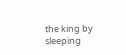the king by sleeping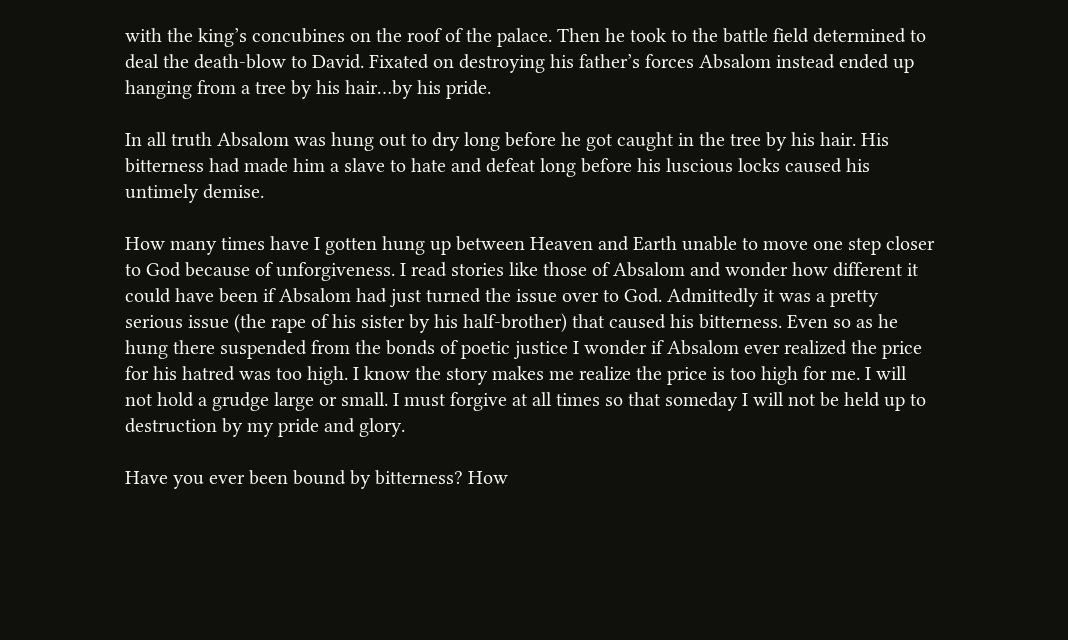with the king’s concubines on the roof of the palace. Then he took to the battle field determined to deal the death-blow to David. Fixated on destroying his father’s forces Absalom instead ended up hanging from a tree by his hair…by his pride.

In all truth Absalom was hung out to dry long before he got caught in the tree by his hair. His bitterness had made him a slave to hate and defeat long before his luscious locks caused his untimely demise.

How many times have I gotten hung up between Heaven and Earth unable to move one step closer to God because of unforgiveness. I read stories like those of Absalom and wonder how different it could have been if Absalom had just turned the issue over to God. Admittedly it was a pretty serious issue (the rape of his sister by his half-brother) that caused his bitterness. Even so as he hung there suspended from the bonds of poetic justice I wonder if Absalom ever realized the price for his hatred was too high. I know the story makes me realize the price is too high for me. I will not hold a grudge large or small. I must forgive at all times so that someday I will not be held up to destruction by my pride and glory.

Have you ever been bound by bitterness? How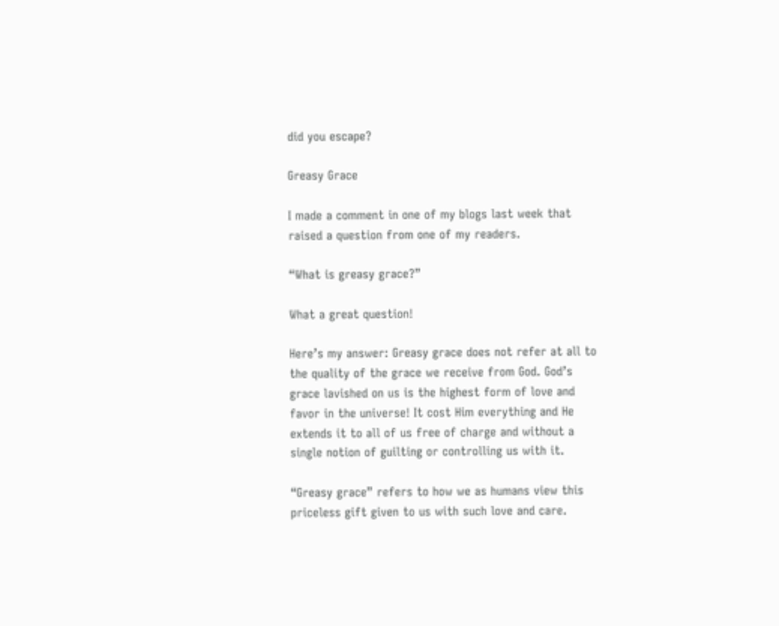did you escape?

Greasy Grace

I made a comment in one of my blogs last week that raised a question from one of my readers.

“What is greasy grace?”

What a great question!

Here’s my answer: Greasy grace does not refer at all to the quality of the grace we receive from God. God’s grace lavished on us is the highest form of love and favor in the universe! It cost Him everything and He extends it to all of us free of charge and without a single notion of guilting or controlling us with it.

“Greasy grace” refers to how we as humans view this priceless gift given to us with such love and care.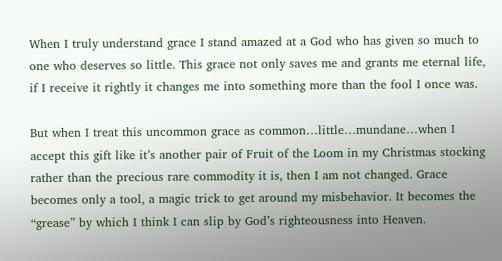When I truly understand grace I stand amazed at a God who has given so much to one who deserves so little. This grace not only saves me and grants me eternal life, if I receive it rightly it changes me into something more than the fool I once was.

But when I treat this uncommon grace as common…little…mundane…when I accept this gift like it’s another pair of Fruit of the Loom in my Christmas stocking rather than the precious rare commodity it is, then I am not changed. Grace becomes only a tool, a magic trick to get around my misbehavior. It becomes the “grease” by which I think I can slip by God’s righteousness into Heaven.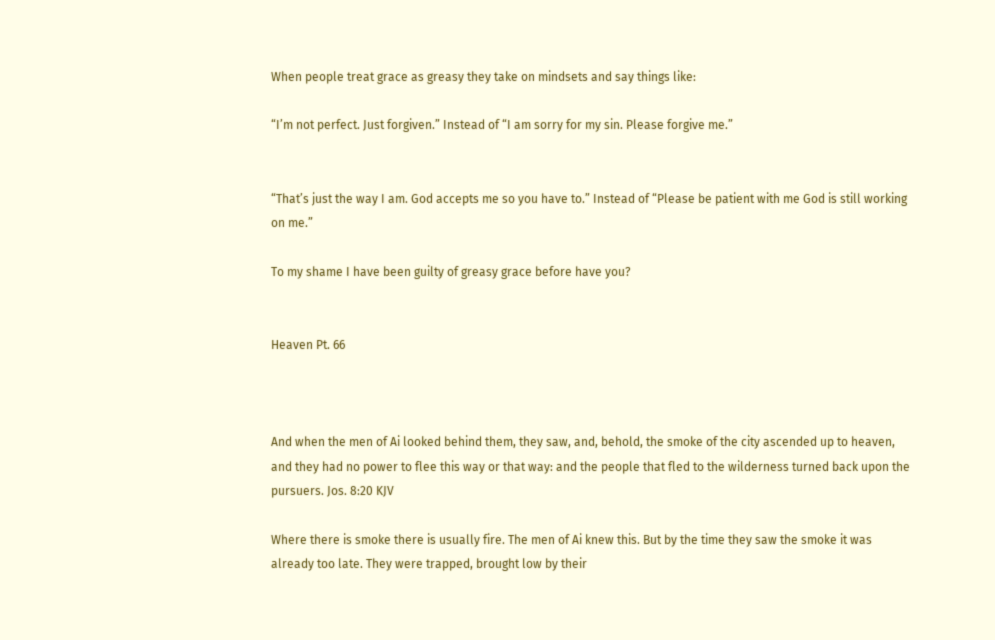When people treat grace as greasy they take on mindsets and say things like:

“I’m not perfect. Just forgiven.” Instead of “I am sorry for my sin. Please forgive me.”


“That’s just the way I am. God accepts me so you have to.” Instead of “Please be patient with me God is still working on me.”

To my shame I have been guilty of greasy grace before have you?


Heaven Pt. 66



And when the men of Ai looked behind them, they saw, and, behold, the smoke of the city ascended up to heaven, and they had no power to flee this way or that way: and the people that fled to the wilderness turned back upon the pursuers. Jos. 8:20 KJV

Where there is smoke there is usually fire. The men of Ai knew this. But by the time they saw the smoke it was already too late. They were trapped, brought low by their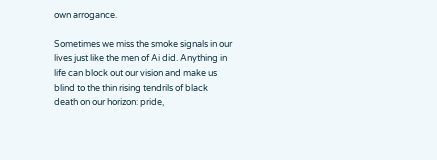own arrogance.

Sometimes we miss the smoke signals in our lives just like the men of Ai did. Anything in life can block out our vision and make us blind to the thin rising tendrils of black death on our horizon: pride,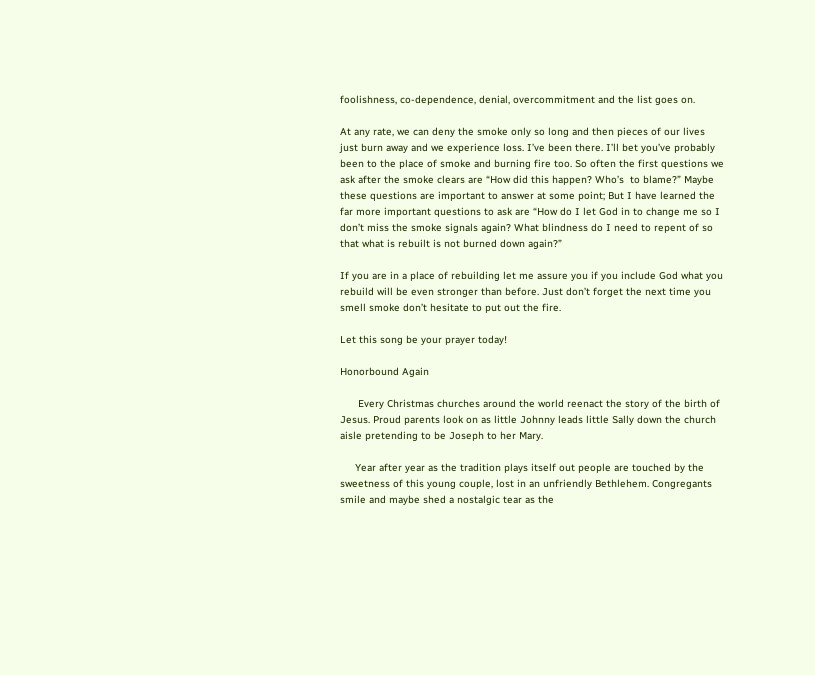foolishness, co-dependence, denial, overcommitment and the list goes on.

At any rate, we can deny the smoke only so long and then pieces of our lives just burn away and we experience loss. I’ve been there. I’ll bet you’ve probably been to the place of smoke and burning fire too. So often the first questions we ask after the smoke clears are “How did this happen? Who’s  to blame?” Maybe these questions are important to answer at some point; But I have learned the far more important questions to ask are “How do I let God in to change me so I don’t miss the smoke signals again? What blindness do I need to repent of so that what is rebuilt is not burned down again?”

If you are in a place of rebuilding let me assure you if you include God what you rebuild will be even stronger than before. Just don’t forget the next time you smell smoke don’t hesitate to put out the fire.

Let this song be your prayer today!

Honorbound Again

      Every Christmas churches around the world reenact the story of the birth of Jesus. Proud parents look on as little Johnny leads little Sally down the church aisle pretending to be Joseph to her Mary.

     Year after year as the tradition plays itself out people are touched by the sweetness of this young couple, lost in an unfriendly Bethlehem. Congregants smile and maybe shed a nostalgic tear as the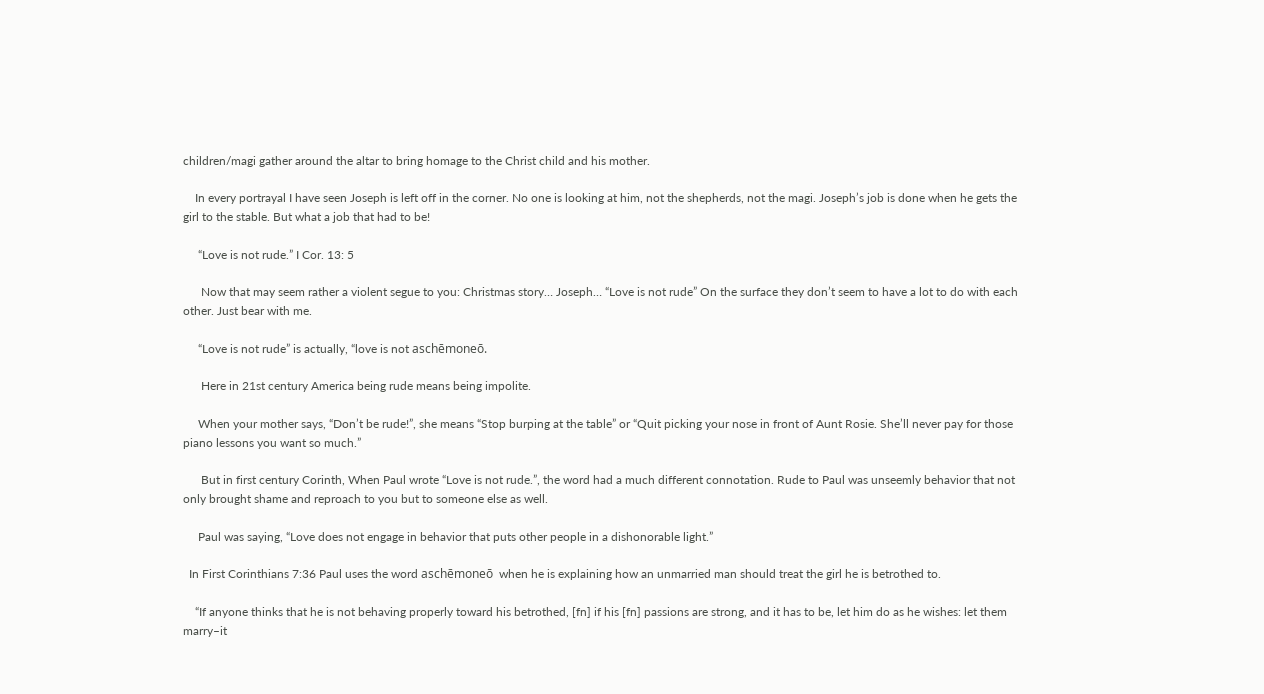children/magi gather around the altar to bring homage to the Christ child and his mother.

    In every portrayal I have seen Joseph is left off in the corner. No one is looking at him, not the shepherds, not the magi. Joseph’s job is done when he gets the girl to the stable. But what a job that had to be!

     “Love is not rude.” I Cor. 13: 5

      Now that may seem rather a violent segue to you: Christmas story… Joseph… “Love is not rude” On the surface they don’t seem to have a lot to do with each other. Just bear with me.

     “Love is not rude” is actually, “love is not aschēmoneō.

      Here in 21st century America being rude means being impolite.

     When your mother says, “Don’t be rude!”, she means “Stop burping at the table” or “Quit picking your nose in front of Aunt Rosie. She’ll never pay for those piano lessons you want so much.”

      But in first century Corinth, When Paul wrote “Love is not rude.”, the word had a much different connotation. Rude to Paul was unseemly behavior that not only brought shame and reproach to you but to someone else as well.

     Paul was saying, “Love does not engage in behavior that puts other people in a dishonorable light.”

  In First Corinthians 7:36 Paul uses the word aschēmoneō  when he is explaining how an unmarried man should treat the girl he is betrothed to.

    “If anyone thinks that he is not behaving properly toward his betrothed, [fn] if his [fn] passions are strong, and it has to be, let him do as he wishes: let them marry–it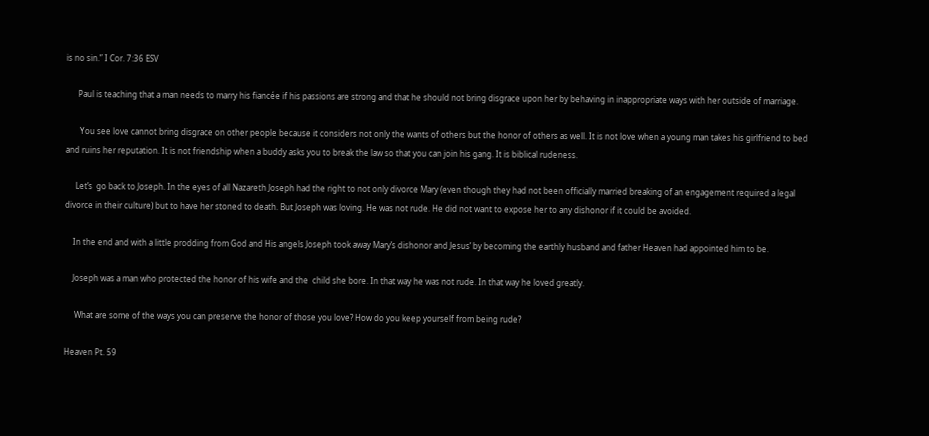is no sin.” I Cor. 7:36 ESV

      Paul is teaching that a man needs to marry his fiancée if his passions are strong and that he should not bring disgrace upon her by behaving in inappropriate ways with her outside of marriage.

       You see love cannot bring disgrace on other people because it considers not only the wants of others but the honor of others as well. It is not love when a young man takes his girlfriend to bed and ruins her reputation. It is not friendship when a buddy asks you to break the law so that you can join his gang. It is biblical rudeness.

     Let’s  go back to Joseph. In the eyes of all Nazareth Joseph had the right to not only divorce Mary (even though they had not been officially married breaking of an engagement required a legal divorce in their culture) but to have her stoned to death. But Joseph was loving. He was not rude. He did not want to expose her to any dishonor if it could be avoided.

    In the end and with a little prodding from God and His angels Joseph took away Mary’s dishonor and Jesus’ by becoming the earthly husband and father Heaven had appointed him to be.

    Joseph was a man who protected the honor of his wife and the  child she bore. In that way he was not rude. In that way he loved greatly.

     What are some of the ways you can preserve the honor of those you love? How do you keep yourself from being rude?

Heaven Pt. 59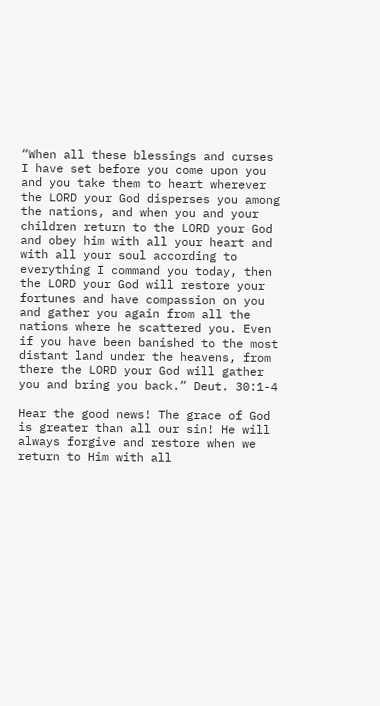“When all these blessings and curses I have set before you come upon you and you take them to heart wherever the LORD your God disperses you among the nations, and when you and your children return to the LORD your God and obey him with all your heart and with all your soul according to everything I command you today, then the LORD your God will restore your fortunes and have compassion on you and gather you again from all the nations where he scattered you. Even if you have been banished to the most distant land under the heavens, from there the LORD your God will gather you and bring you back.” Deut. 30:1-4

Hear the good news! The grace of God is greater than all our sin! He will always forgive and restore when we return to Him with all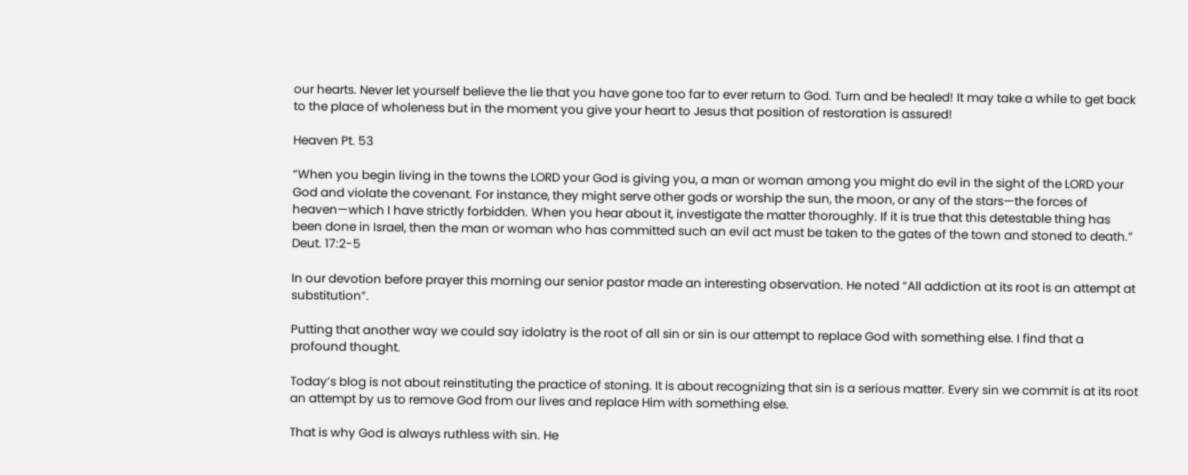our hearts. Never let yourself believe the lie that you have gone too far to ever return to God. Turn and be healed! It may take a while to get back to the place of wholeness but in the moment you give your heart to Jesus that position of restoration is assured!

Heaven Pt. 53

“When you begin living in the towns the LORD your God is giving you, a man or woman among you might do evil in the sight of the LORD your God and violate the covenant. For instance, they might serve other gods or worship the sun, the moon, or any of the stars—the forces of heaven—which I have strictly forbidden. When you hear about it, investigate the matter thoroughly. If it is true that this detestable thing has been done in Israel, then the man or woman who has committed such an evil act must be taken to the gates of the town and stoned to death.” Deut. 17:2-5

In our devotion before prayer this morning our senior pastor made an interesting observation. He noted “All addiction at its root is an attempt at substitution”.

Putting that another way we could say idolatry is the root of all sin or sin is our attempt to replace God with something else. I find that a  profound thought.

Today’s blog is not about reinstituting the practice of stoning. It is about recognizing that sin is a serious matter. Every sin we commit is at its root an attempt by us to remove God from our lives and replace Him with something else.

That is why God is always ruthless with sin. He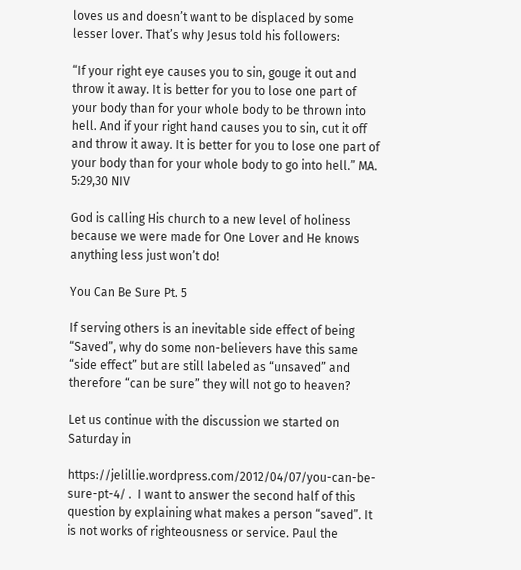loves us and doesn’t want to be displaced by some lesser lover. That’s why Jesus told his followers:

“If your right eye causes you to sin, gouge it out and throw it away. It is better for you to lose one part of your body than for your whole body to be thrown into hell. And if your right hand causes you to sin, cut it off and throw it away. It is better for you to lose one part of your body than for your whole body to go into hell.” MA. 5:29,30 NIV

God is calling His church to a new level of holiness because we were made for One Lover and He knows anything less just won’t do!

You Can Be Sure Pt. 5

If serving others is an inevitable side effect of being “Saved”, why do some non-believers have this same “side effect” but are still labeled as “unsaved” and therefore “can be sure” they will not go to heaven?

Let us continue with the discussion we started on Saturday in

https://jelillie.wordpress.com/2012/04/07/you-can-be-sure-pt-4/ .  I want to answer the second half of this question by explaining what makes a person “saved”. It is not works of righteousness or service. Paul the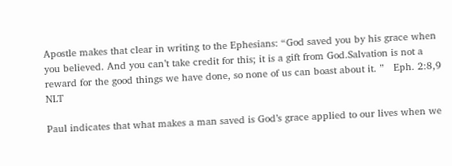Apostle makes that clear in writing to the Ephesians: “God saved you by his grace when you believed. And you can’t take credit for this; it is a gift from God.Salvation is not a reward for the good things we have done, so none of us can boast about it. ”   Eph. 2:8,9 NLT

Paul indicates that what makes a man saved is God’s grace applied to our lives when we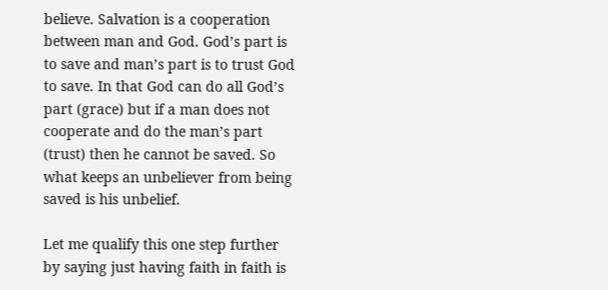believe. Salvation is a cooperation between man and God. God’s part is to save and man’s part is to trust God to save. In that God can do all God’s part (grace) but if a man does not cooperate and do the man’s part (trust) then he cannot be saved. So what keeps an unbeliever from being saved is his unbelief.

Let me qualify this one step further by saying just having faith in faith is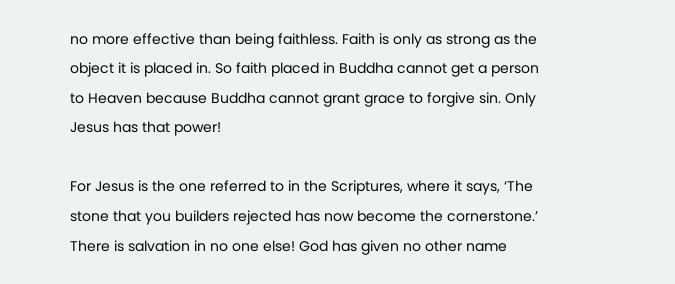no more effective than being faithless. Faith is only as strong as the object it is placed in. So faith placed in Buddha cannot get a person to Heaven because Buddha cannot grant grace to forgive sin. Only Jesus has that power!

For Jesus is the one referred to in the Scriptures, where it says, ‘The stone that you builders rejected has now become the cornerstone.’ There is salvation in no one else! God has given no other name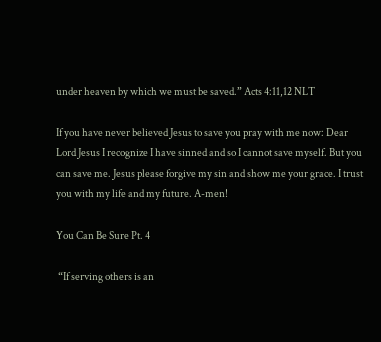under heaven by which we must be saved.” Acts 4:11,12 NLT

If you have never believed Jesus to save you pray with me now: Dear Lord Jesus I recognize I have sinned and so I cannot save myself. But you can save me. Jesus please forgive my sin and show me your grace. I trust you with my life and my future. A-men!

You Can Be Sure Pt. 4

 “If serving others is an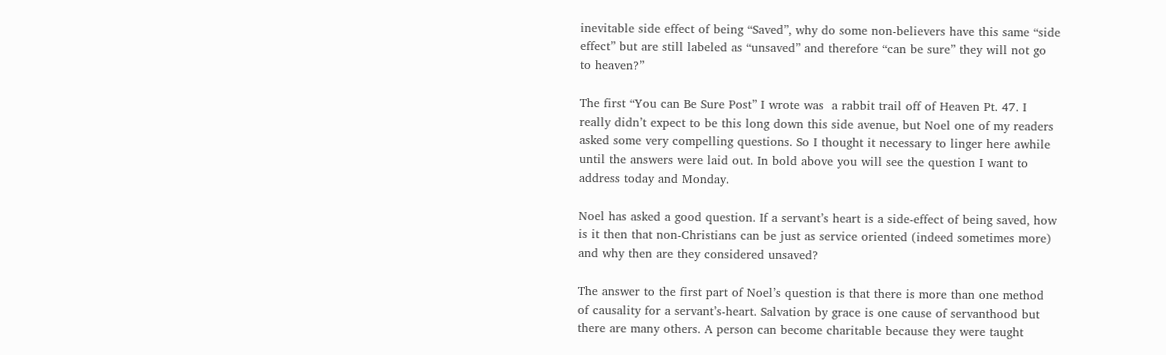inevitable side effect of being “Saved”, why do some non-believers have this same “side effect” but are still labeled as “unsaved” and therefore “can be sure” they will not go to heaven?”

The first “You can Be Sure Post” I wrote was  a rabbit trail off of Heaven Pt. 47. I really didn’t expect to be this long down this side avenue, but Noel one of my readers asked some very compelling questions. So I thought it necessary to linger here awhile until the answers were laid out. In bold above you will see the question I want to address today and Monday.

Noel has asked a good question. If a servant’s heart is a side-effect of being saved, how is it then that non-Christians can be just as service oriented (indeed sometimes more) and why then are they considered unsaved?

The answer to the first part of Noel’s question is that there is more than one method of causality for a servant’s-heart. Salvation by grace is one cause of servanthood but there are many others. A person can become charitable because they were taught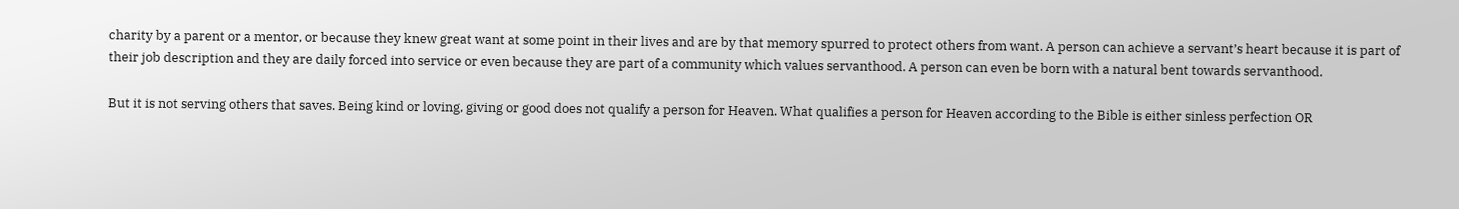charity by a parent or a mentor, or because they knew great want at some point in their lives and are by that memory spurred to protect others from want. A person can achieve a servant’s heart because it is part of their job description and they are daily forced into service or even because they are part of a community which values servanthood. A person can even be born with a natural bent towards servanthood.

But it is not serving others that saves. Being kind or loving, giving or good does not qualify a person for Heaven. What qualifies a person for Heaven according to the Bible is either sinless perfection OR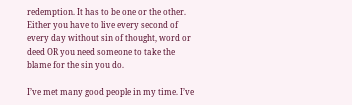redemption. It has to be one or the other. Either you have to live every second of every day without sin of thought, word or deed OR you need someone to take the blame for the sin you do.

I’ve met many good people in my time. I’ve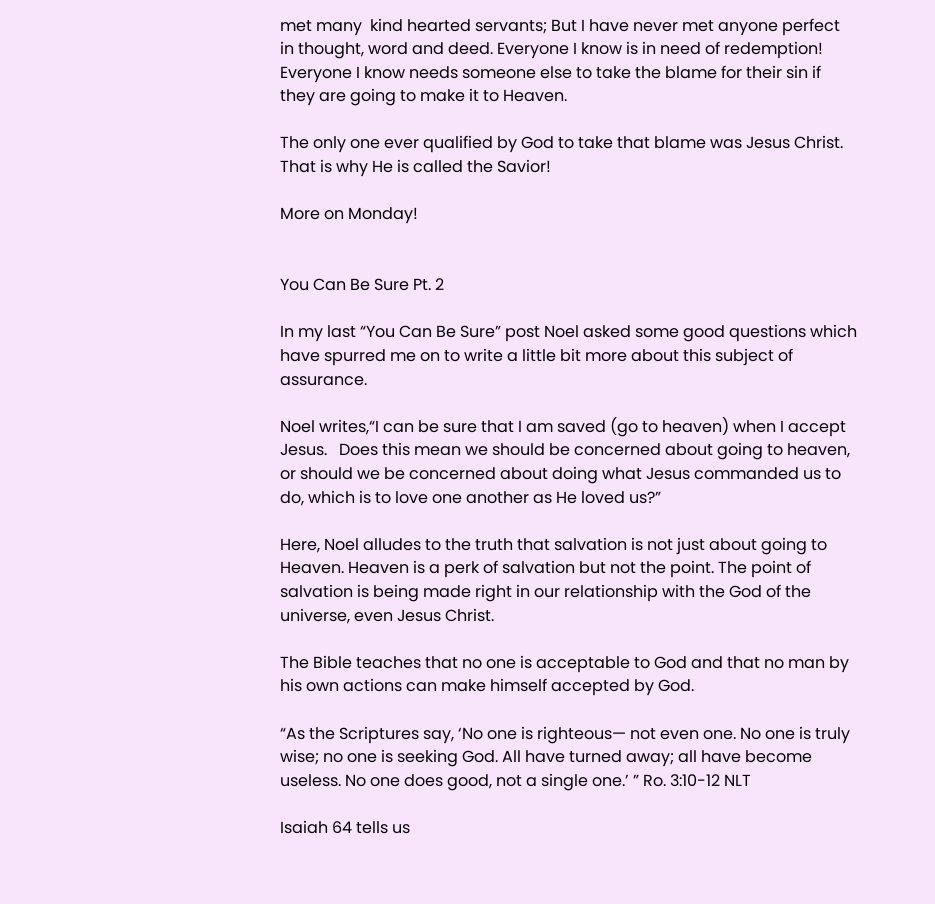met many  kind hearted servants; But I have never met anyone perfect in thought, word and deed. Everyone I know is in need of redemption! Everyone I know needs someone else to take the blame for their sin if they are going to make it to Heaven.

The only one ever qualified by God to take that blame was Jesus Christ. That is why He is called the Savior!

More on Monday!


You Can Be Sure Pt. 2

In my last “You Can Be Sure” post Noel asked some good questions which have spurred me on to write a little bit more about this subject of assurance.

Noel writes,“I can be sure that I am saved (go to heaven) when I accept Jesus.   Does this mean we should be concerned about going to heaven, or should we be concerned about doing what Jesus commanded us to do, which is to love one another as He loved us?”

Here, Noel alludes to the truth that salvation is not just about going to Heaven. Heaven is a perk of salvation but not the point. The point of salvation is being made right in our relationship with the God of the universe, even Jesus Christ.

The Bible teaches that no one is acceptable to God and that no man by his own actions can make himself accepted by God.

“As the Scriptures say, ‘No one is righteous— not even one. No one is truly wise; no one is seeking God. All have turned away; all have become useless. No one does good, not a single one.’ ” Ro. 3:10-12 NLT

Isaiah 64 tells us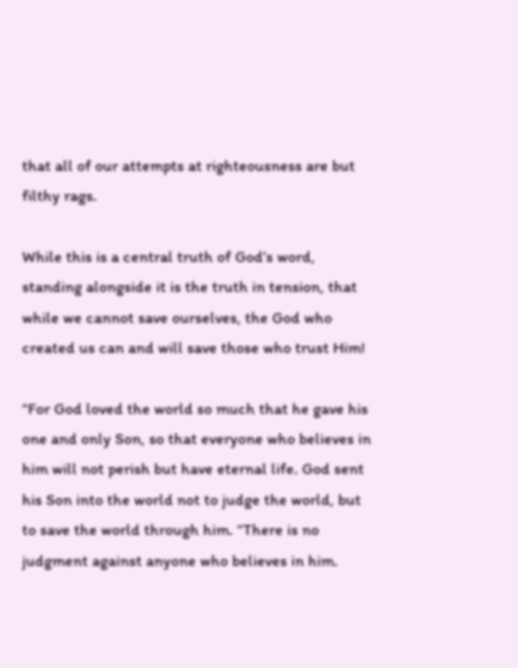that all of our attempts at righteousness are but filthy rags.

While this is a central truth of God’s word, standing alongside it is the truth in tension, that while we cannot save ourselves, the God who created us can and will save those who trust Him!

“For God loved the world so much that he gave his one and only Son, so that everyone who believes in him will not perish but have eternal life. God sent his Son into the world not to judge the world, but to save the world through him. “There is no judgment against anyone who believes in him.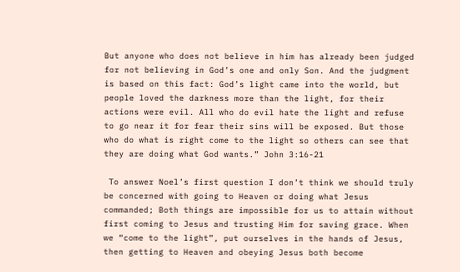But anyone who does not believe in him has already been judged for not believing in God’s one and only Son. And the judgment is based on this fact: God’s light came into the world, but people loved the darkness more than the light, for their actions were evil. All who do evil hate the light and refuse to go near it for fear their sins will be exposed. But those who do what is right come to the light so others can see that they are doing what God wants.” John 3:16-21

 To answer Noel’s first question I don’t think we should truly be concerned with going to Heaven or doing what Jesus commanded; Both things are impossible for us to attain without first coming to Jesus and trusting Him for saving grace. When we “come to the light”, put ourselves in the hands of Jesus,  then getting to Heaven and obeying Jesus both become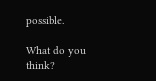possible.

What do you think?